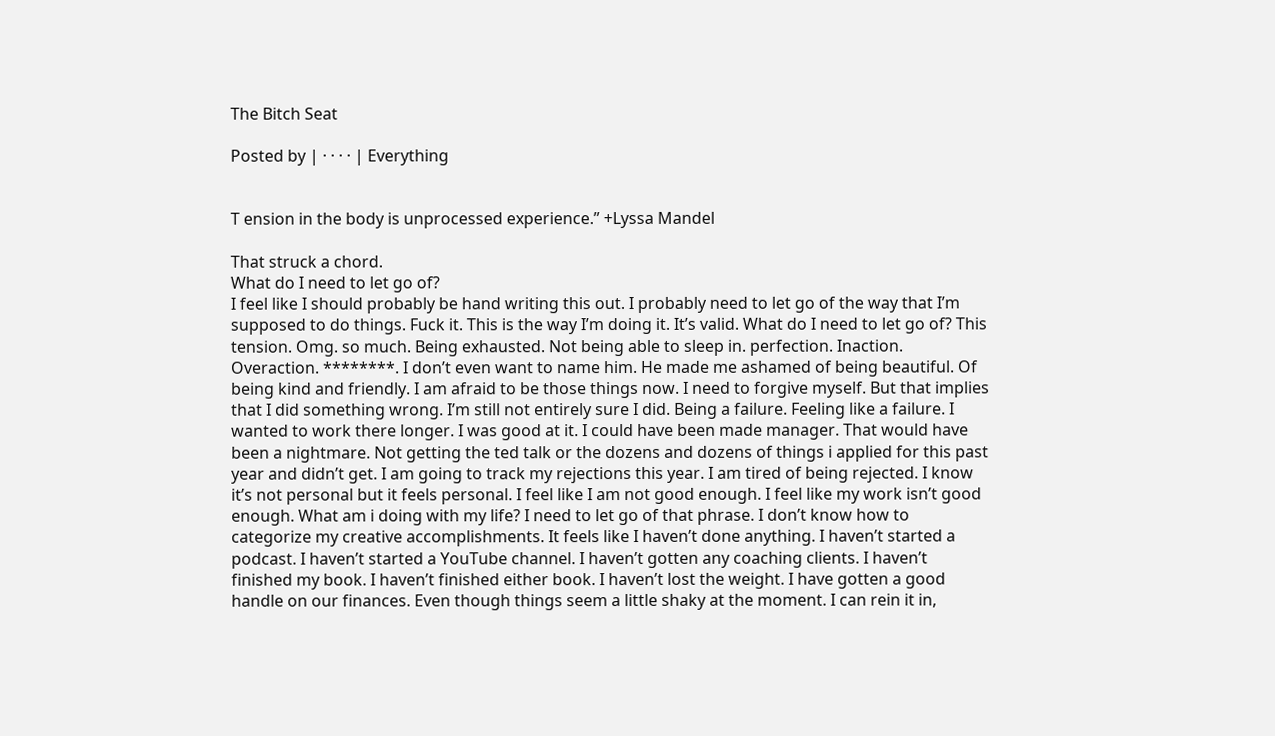The Bitch Seat

Posted by | · · · · | Everything


T ension in the body is unprocessed experience.” +Lyssa Mandel

That struck a chord.
What do I need to let go of?
I feel like I should probably be hand writing this out. I probably need to let go of the way that I’m supposed to do things. Fuck it. This is the way I’m doing it. It’s valid. What do I need to let go of? This tension. Omg. so much. Being exhausted. Not being able to sleep in. perfection. Inaction. Overaction. ********. I don’t even want to name him. He made me ashamed of being beautiful. Of being kind and friendly. I am afraid to be those things now. I need to forgive myself. But that implies that I did something wrong. I’m still not entirely sure I did. Being a failure. Feeling like a failure. I wanted to work there longer. I was good at it. I could have been made manager. That would have been a nightmare. Not getting the ted talk or the dozens and dozens of things i applied for this past year and didn’t get. I am going to track my rejections this year. I am tired of being rejected. I know it’s not personal but it feels personal. I feel like I am not good enough. I feel like my work isn’t good enough. What am i doing with my life? I need to let go of that phrase. I don’t know how to categorize my creative accomplishments. It feels like I haven’t done anything. I haven’t started a podcast. I haven’t started a YouTube channel. I haven’t gotten any coaching clients. I haven’t finished my book. I haven’t finished either book. I haven’t lost the weight. I have gotten a good handle on our finances. Even though things seem a little shaky at the moment. I can rein it in,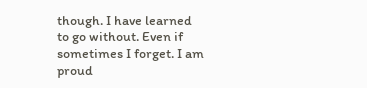though. I have learned to go without. Even if sometimes I forget. I am proud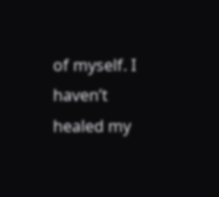of myself. I haven’t healed my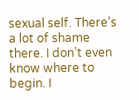sexual self. There’s a lot of shame there. I don’t even know where to begin. I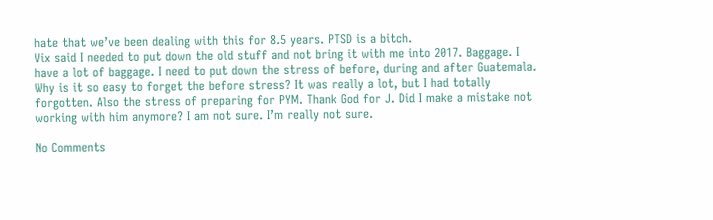hate that we’ve been dealing with this for 8.5 years. PTSD is a bitch.
Vix said I needed to put down the old stuff and not bring it with me into 2017. Baggage. I have a lot of baggage. I need to put down the stress of before, during and after Guatemala. Why is it so easy to forget the before stress? It was really a lot, but I had totally forgotten. Also the stress of preparing for PYM. Thank God for J. Did I make a mistake not working with him anymore? I am not sure. I’m really not sure.

No Comments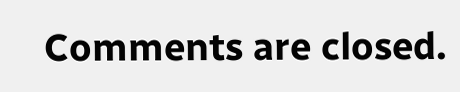Comments are closed.